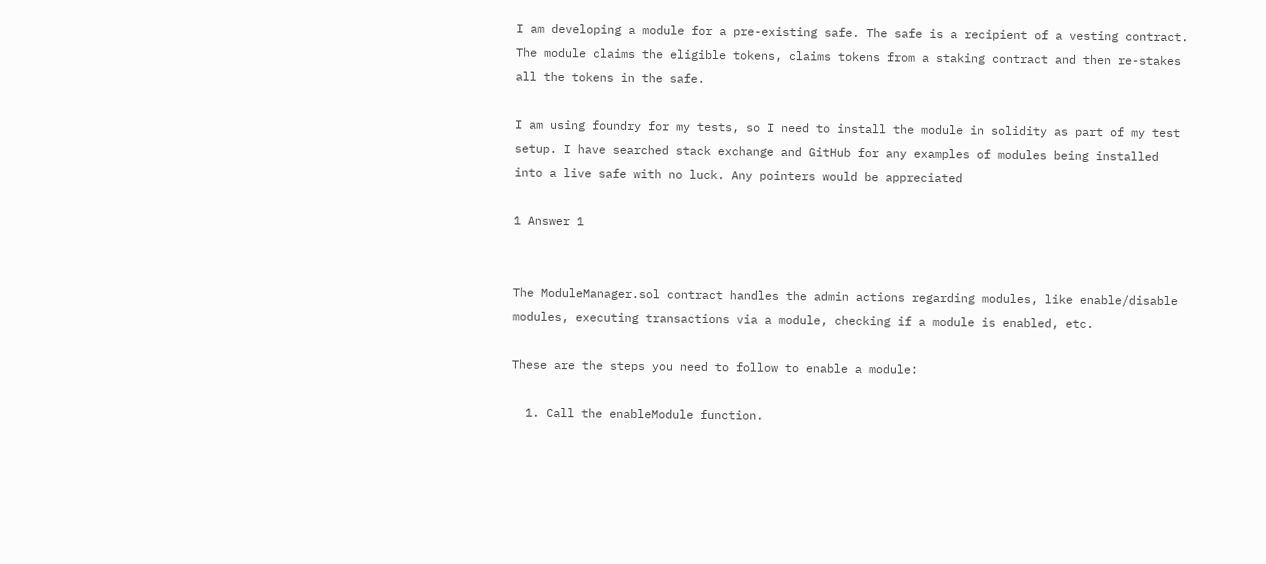I am developing a module for a pre-existing safe. The safe is a recipient of a vesting contract. The module claims the eligible tokens, claims tokens from a staking contract and then re-stakes all the tokens in the safe.

I am using foundry for my tests, so I need to install the module in solidity as part of my test setup. I have searched stack exchange and GitHub for any examples of modules being installed into a live safe with no luck. Any pointers would be appreciated

1 Answer 1


The ModuleManager.sol contract handles the admin actions regarding modules, like enable/disable modules, executing transactions via a module, checking if a module is enabled, etc.

These are the steps you need to follow to enable a module:

  1. Call the enableModule function.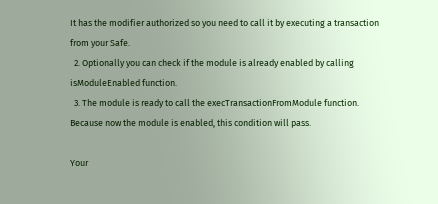It has the modifier authorized so you need to call it by executing a transaction from your Safe.
  2. Optionally you can check if the module is already enabled by calling isModuleEnabled function.
  3. The module is ready to call the execTransactionFromModule function. Because now the module is enabled, this condition will pass.

Your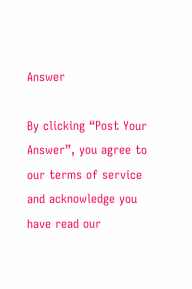Answer

By clicking “Post Your Answer”, you agree to our terms of service and acknowledge you have read our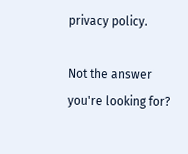privacy policy.

Not the answer you're looking for?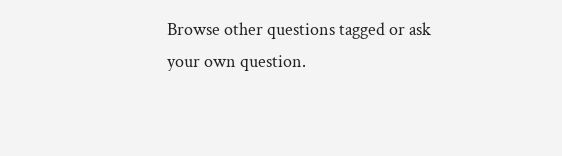Browse other questions tagged or ask your own question.